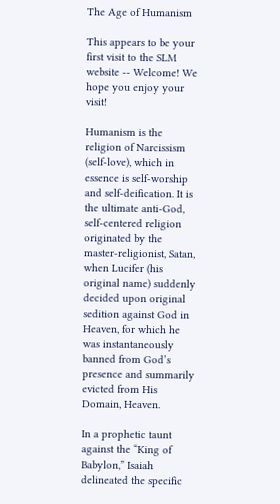The Age of Humanism

This appears to be your first visit to the SLM website -- Welcome! We hope you enjoy your visit!

Humanism is the religion of Narcissism (self-love), which in essence is self-worship and self-deification. It is the ultimate anti-God, self-centered religion originated by the master-religionist, Satan, when Lucifer (his original name) suddenly decided upon original sedition against God in Heaven, for which he was instantaneously banned from God’s presence and summarily evicted from His Domain, Heaven.

In a prophetic taunt against the “King of Babylon,” Isaiah delineated the specific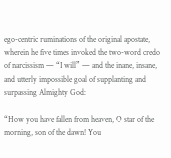ego-centric ruminations of the original apostate, wherein he five times invoked the two-word credo of narcissism — “I will” — and the inane, insane, and utterly impossible goal of supplanting and surpassing Almighty God:

“How you have fallen from heaven, O star of the morning, son of the dawn! You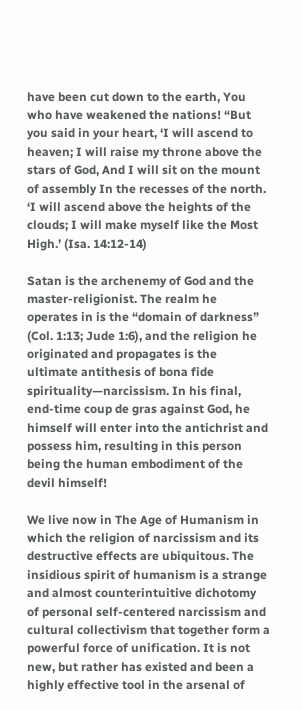have been cut down to the earth, You who have weakened the nations! “But you said in your heart, ‘I will ascend to heaven; I will raise my throne above the stars of God, And I will sit on the mount of assembly In the recesses of the north. ‘I will ascend above the heights of the clouds; I will make myself like the Most High.’ (Isa. 14:12-14)

Satan is the archenemy of God and the master-religionist. The realm he operates in is the “domain of darkness” (Col. 1:13; Jude 1:6), and the religion he originated and propagates is the ultimate antithesis of bona fide spirituality—narcissism. In his final, end-time coup de gras against God, he himself will enter into the antichrist and possess him, resulting in this person being the human embodiment of the devil himself!

We live now in The Age of Humanism in which the religion of narcissism and its destructive effects are ubiquitous. The insidious spirit of humanism is a strange and almost counterintuitive dichotomy of personal self-centered narcissism and cultural collectivism that together form a powerful force of unification. It is not new, but rather has existed and been a highly effective tool in the arsenal of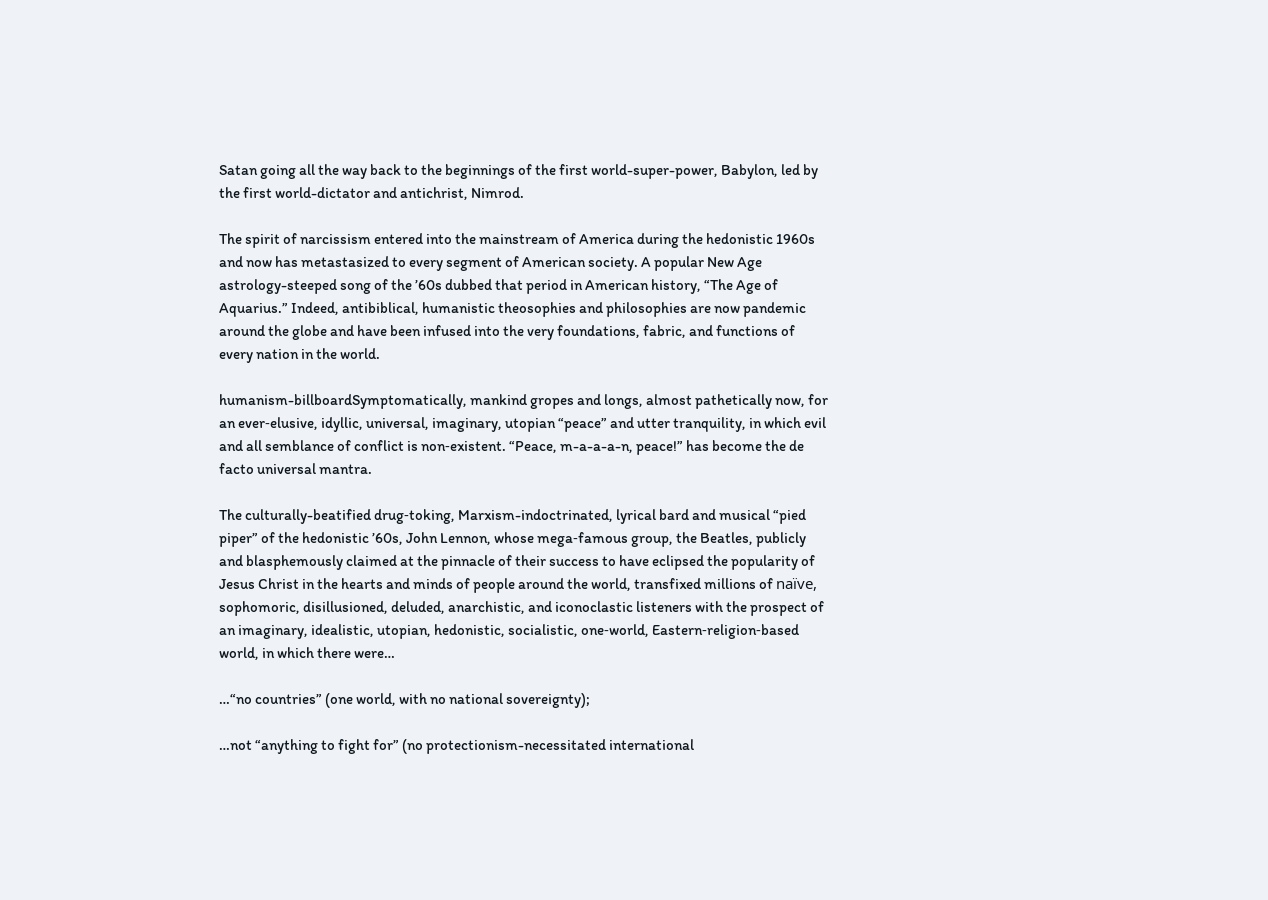Satan going all the way back to the beginnings of the first world-super-power, Babylon, led by the first world-dictator and antichrist, Nimrod.

The spirit of narcissism entered into the mainstream of America during the hedonistic 1960s and now has metastasized to every segment of American society. A popular New Age astrology-steeped song of the ’60s dubbed that period in American history, “The Age of Aquarius.” Indeed, antibiblical, humanistic theosophies and philosophies are now pandemic around the globe and have been infused into the very foundations, fabric, and functions of every nation in the world.

humanism-billboardSymptomatically, mankind gropes and longs, almost pathetically now, for an ever‑elusive, idyllic, universal, imaginary, utopian “peace” and utter tranquility, in which evil and all semblance of conflict is non‑existent. “Peace, m-a-a-a-n, peace!” has become the de facto universal mantra.

The culturally-beatified drug‑toking, Marxism-indoctrinated, lyrical bard and musical “pied piper” of the hedonistic ’60s, John Lennon, whose mega‑famous group, the Beatles, publicly and blasphemously claimed at the pinnacle of their success to have eclipsed the popularity of Jesus Christ in the hearts and minds of people around the world, transfixed millions of naïve, sophomoric, disillusioned, deluded, anarchistic, and iconoclastic listeners with the prospect of an imaginary, idealistic, utopian, hedonistic, socialistic, one‑world, Eastern‑religion‑based world, in which there were…

…“no countries” (one world, with no national sovereignty);

…not “anything to fight for” (no protectionism-necessitated international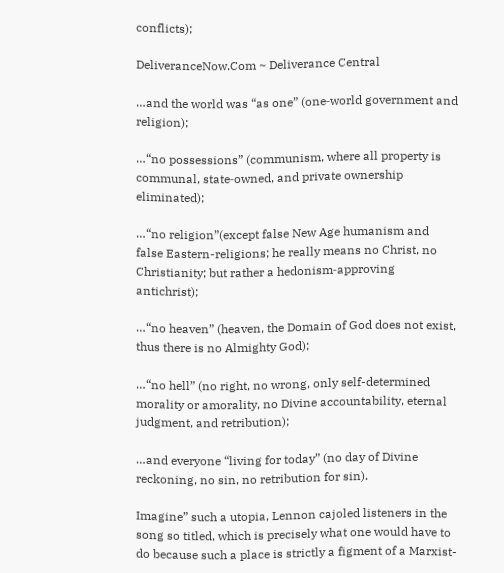conflicts);

DeliveranceNow.Com ~ Deliverance Central

…and the world was “as one” (one‑world government and religion);

…“no possessions” (communism, where all property is communal, state‑owned, and private ownership eliminated);

…“no religion”(except false New Age humanism and false Eastern-religions; he really means no Christ, no Christianity; but rather a hedonism‑approving antichrist);

…“no heaven” (heaven, the Domain of God does not exist, thus there is no Almighty God);

…“no hell” (no right, no wrong, only self-determined morality or amorality, no Divine accountability, eternal judgment, and retribution);

…and everyone “living for today” (no day of Divine reckoning, no sin, no retribution for sin).

Imagine” such a utopia, Lennon cajoled listeners in the song so titled, which is precisely what one would have to do because such a place is strictly a figment of a Marxist-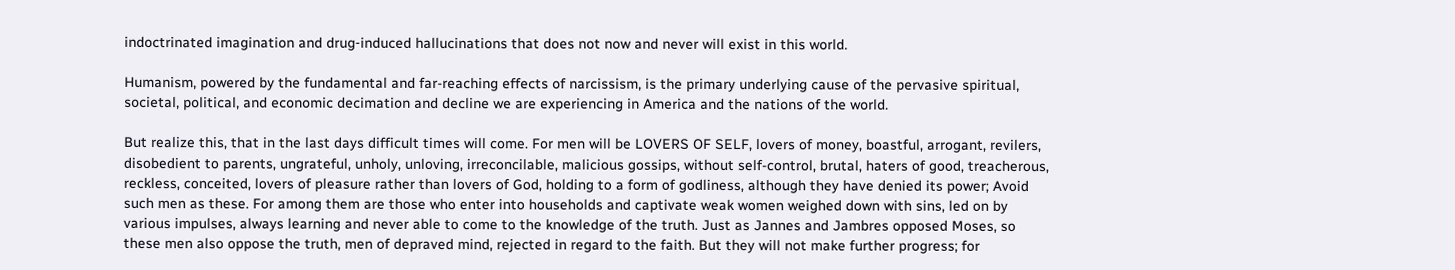indoctrinated imagination and drug‑induced hallucinations that does not now and never will exist in this world.

Humanism, powered by the fundamental and far-reaching effects of narcissism, is the primary underlying cause of the pervasive spiritual, societal, political, and economic decimation and decline we are experiencing in America and the nations of the world.

But realize this, that in the last days difficult times will come. For men will be LOVERS OF SELF, lovers of money, boastful, arrogant, revilers, disobedient to parents, ungrateful, unholy, unloving, irreconcilable, malicious gossips, without self-control, brutal, haters of good, treacherous, reckless, conceited, lovers of pleasure rather than lovers of God, holding to a form of godliness, although they have denied its power; Avoid such men as these. For among them are those who enter into households and captivate weak women weighed down with sins, led on by various impulses, always learning and never able to come to the knowledge of the truth. Just as Jannes and Jambres opposed Moses, so these men also oppose the truth, men of depraved mind, rejected in regard to the faith. But they will not make further progress; for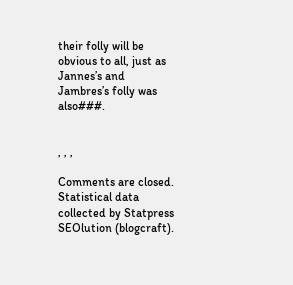their folly will be obvious to all, just as Jannes’s and Jambres’s folly was also###.


, , ,

Comments are closed.
Statistical data collected by Statpress SEOlution (blogcraft).